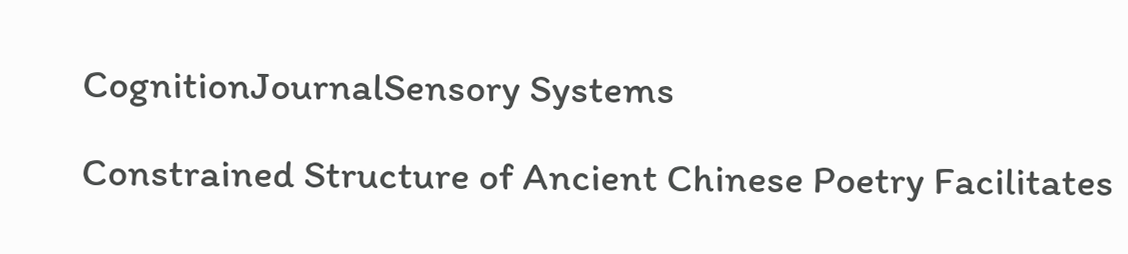CognitionJournalSensory Systems

Constrained Structure of Ancient Chinese Poetry Facilitates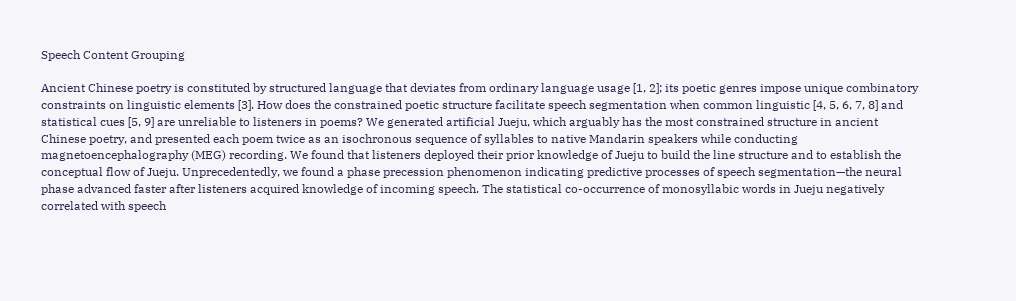Speech Content Grouping

Ancient Chinese poetry is constituted by structured language that deviates from ordinary language usage [1, 2]; its poetic genres impose unique combinatory constraints on linguistic elements [3]. How does the constrained poetic structure facilitate speech segmentation when common linguistic [4, 5, 6, 7, 8] and statistical cues [5, 9] are unreliable to listeners in poems? We generated artificial Jueju, which arguably has the most constrained structure in ancient Chinese poetry, and presented each poem twice as an isochronous sequence of syllables to native Mandarin speakers while conducting magnetoencephalography (MEG) recording. We found that listeners deployed their prior knowledge of Jueju to build the line structure and to establish the conceptual flow of Jueju. Unprecedentedly, we found a phase precession phenomenon indicating predictive processes of speech segmentation—the neural phase advanced faster after listeners acquired knowledge of incoming speech. The statistical co-occurrence of monosyllabic words in Jueju negatively correlated with speech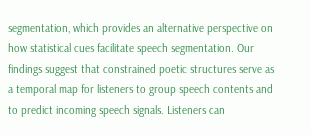segmentation, which provides an alternative perspective on how statistical cues facilitate speech segmentation. Our findings suggest that constrained poetic structures serve as a temporal map for listeners to group speech contents and to predict incoming speech signals. Listeners can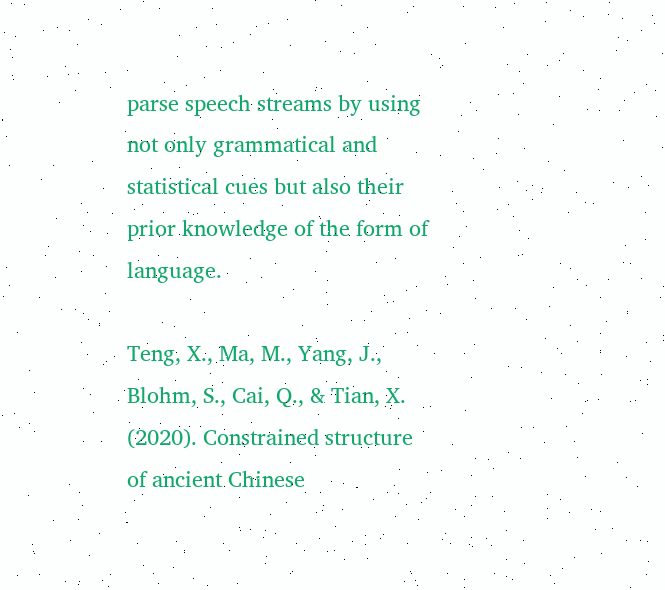parse speech streams by using not only grammatical and statistical cues but also their prior knowledge of the form of language.

Teng, X., Ma, M., Yang, J., Blohm, S., Cai, Q., & Tian, X. (2020). Constrained structure of ancient Chinese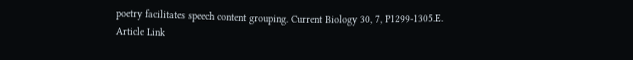poetry facilitates speech content grouping. Current Biology 30, 7, P1299-1305.E.
Article Link